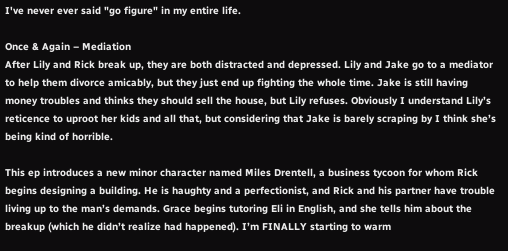I've never ever said "go figure" in my entire life.

Once & Again – Mediation
After Lily and Rick break up, they are both distracted and depressed. Lily and Jake go to a mediator to help them divorce amicably, but they just end up fighting the whole time. Jake is still having money troubles and thinks they should sell the house, but Lily refuses. Obviously I understand Lily’s reticence to uproot her kids and all that, but considering that Jake is barely scraping by I think she’s being kind of horrible.

This ep introduces a new minor character named Miles Drentell, a business tycoon for whom Rick begins designing a building. He is haughty and a perfectionist, and Rick and his partner have trouble living up to the man’s demands. Grace begins tutoring Eli in English, and she tells him about the breakup (which he didn’t realize had happened). I’m FINALLY starting to warm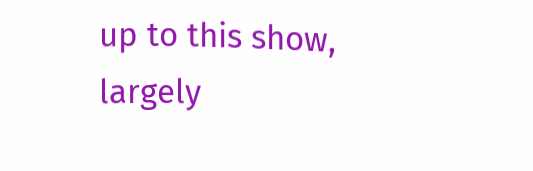up to this show, largely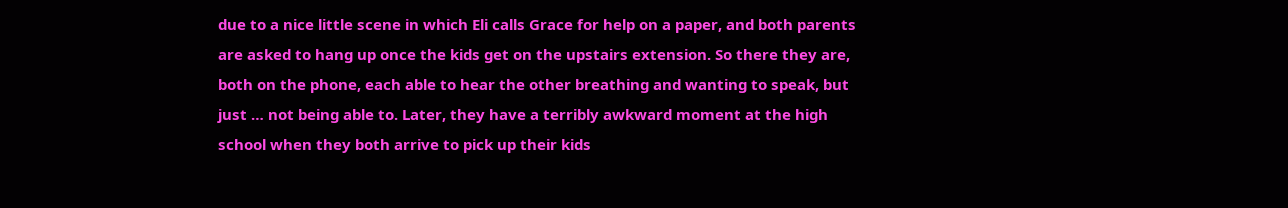due to a nice little scene in which Eli calls Grace for help on a paper, and both parents are asked to hang up once the kids get on the upstairs extension. So there they are, both on the phone, each able to hear the other breathing and wanting to speak, but just … not being able to. Later, they have a terribly awkward moment at the high school when they both arrive to pick up their kids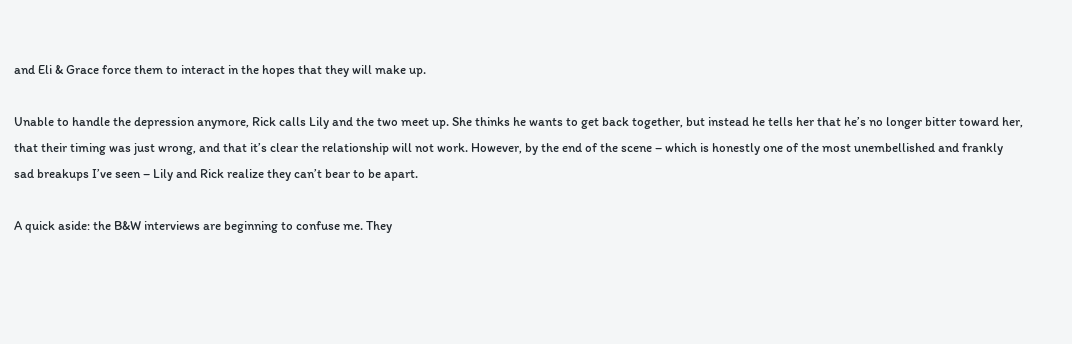and Eli & Grace force them to interact in the hopes that they will make up.

Unable to handle the depression anymore, Rick calls Lily and the two meet up. She thinks he wants to get back together, but instead he tells her that he’s no longer bitter toward her, that their timing was just wrong, and that it’s clear the relationship will not work. However, by the end of the scene – which is honestly one of the most unembellished and frankly sad breakups I’ve seen – Lily and Rick realize they can’t bear to be apart.

A quick aside: the B&W interviews are beginning to confuse me. They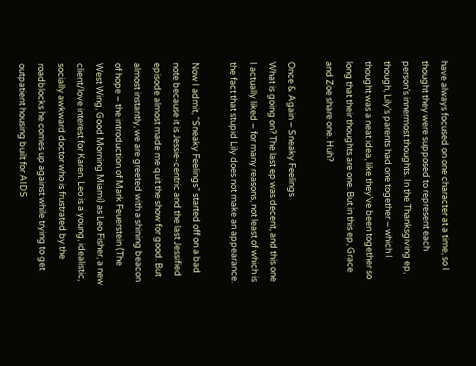have always focused on one character at a time, so I thought they were supposed to represent each person’s innermost thoughts. In the Thanksgiving ep, though, Lily’s parents had one together – which I thought was a neat idea, like they’ve been together so long that their thoughts are one. But in this ep, Grace and Zoe share one. Huh?

Once & Again – Sneaky Feelings
What is going on? The last ep was decent, and this one I actually liked – for many reasons, not least of which is the fact that stupid Lily does not make an appearance.

Now I admit, “Sneaky Feelings” started off on a bad note because it is Jessie-centric and the last Jessified episode almost made me quit the show for good. But almost instantly, we are greeted with a shining beacon of hope – the introduction of Mark Feuerstein (The West Wing, Good Morning Miami) as Leo Fisher, a new client/love interest for Karen. Leo is a young, idealistic, socially awkward doctor who is frustrated by the roadblocks he comes up against while trying to get outpatient housing built for AIDS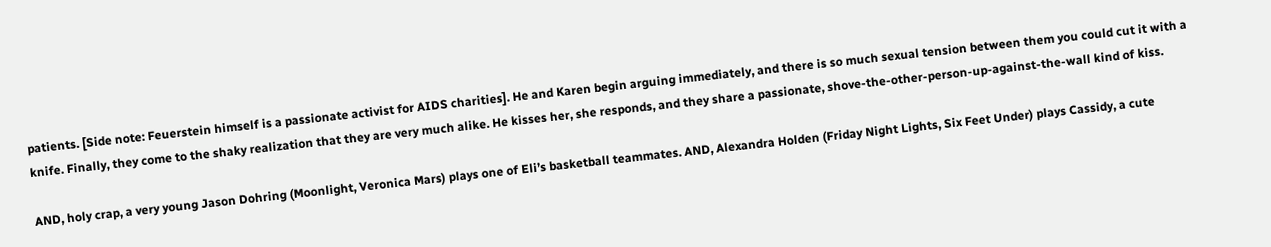patients. [Side note: Feuerstein himself is a passionate activist for AIDS charities]. He and Karen begin arguing immediately, and there is so much sexual tension between them you could cut it with a knife. Finally, they come to the shaky realization that they are very much alike. He kisses her, she responds, and they share a passionate, shove-the-other-person-up-against-the-wall kind of kiss.

AND, holy crap, a very young Jason Dohring (Moonlight, Veronica Mars) plays one of Eli’s basketball teammates. AND, Alexandra Holden (Friday Night Lights, Six Feet Under) plays Cassidy, a cute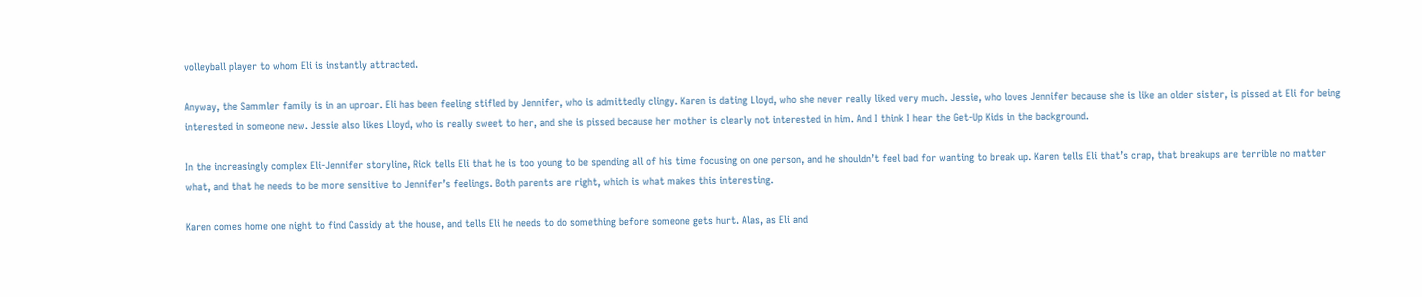volleyball player to whom Eli is instantly attracted.

Anyway, the Sammler family is in an uproar. Eli has been feeling stifled by Jennifer, who is admittedly clingy. Karen is dating Lloyd, who she never really liked very much. Jessie, who loves Jennifer because she is like an older sister, is pissed at Eli for being interested in someone new. Jessie also likes Lloyd, who is really sweet to her, and she is pissed because her mother is clearly not interested in him. And I think I hear the Get-Up Kids in the background.

In the increasingly complex Eli-Jennifer storyline, Rick tells Eli that he is too young to be spending all of his time focusing on one person, and he shouldn’t feel bad for wanting to break up. Karen tells Eli that’s crap, that breakups are terrible no matter what, and that he needs to be more sensitive to Jennifer’s feelings. Both parents are right, which is what makes this interesting.

Karen comes home one night to find Cassidy at the house, and tells Eli he needs to do something before someone gets hurt. Alas, as Eli and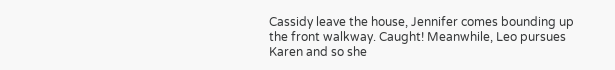Cassidy leave the house, Jennifer comes bounding up the front walkway. Caught! Meanwhile, Leo pursues Karen and so she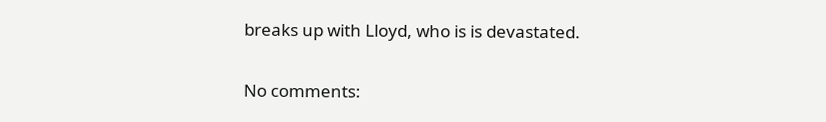breaks up with Lloyd, who is is devastated.

No comments: